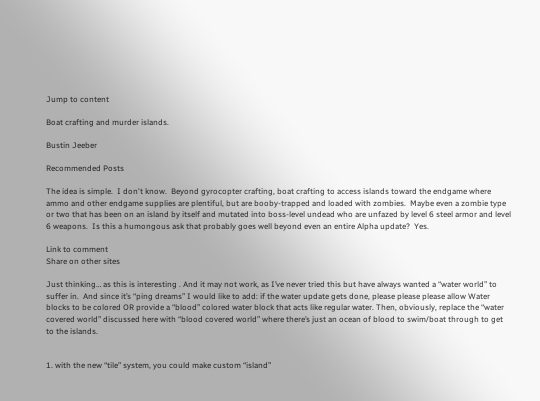Jump to content

Boat crafting and murder islands.

Bustin Jeeber

Recommended Posts

The idea is simple.  I don't know.  Beyond gyrocopter crafting, boat crafting to access islands toward the endgame where ammo and other endgame supplies are plentiful, but are booby-trapped and loaded with zombies.  Maybe even a zombie type or two that has been on an island by itself and mutated into boss-level undead who are unfazed by level 6 steel armor and level 6 weapons.  Is this a humongous ask that probably goes well beyond even an entire Alpha update?  Yes.

Link to comment
Share on other sites

Just thinking… as this is interesting . And it may not work, as I’ve never tried this but have always wanted a “water world” to suffer in.  And since it’s “ping dreams” I would like to add: if the water update gets done, please please please allow Water blocks to be colored OR provide a “blood” colored water block that acts like regular water. Then, obviously, replace the “water covered world” discussed here with “blood covered world” where there’s just an ocean of blood to swim/boat through to get to the islands.


1. with the new “tile” system, you could make custom “island”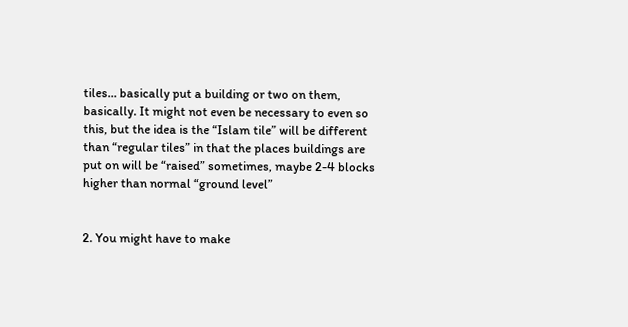tiles… basically put a building or two on them, basically. It might not even be necessary to even so this, but the idea is the “Islam tile” will be different than “regular tiles” in that the places buildings are put on will be “raised” sometimes, maybe 2-4 blocks higher than normal “ground level”


2. You might have to make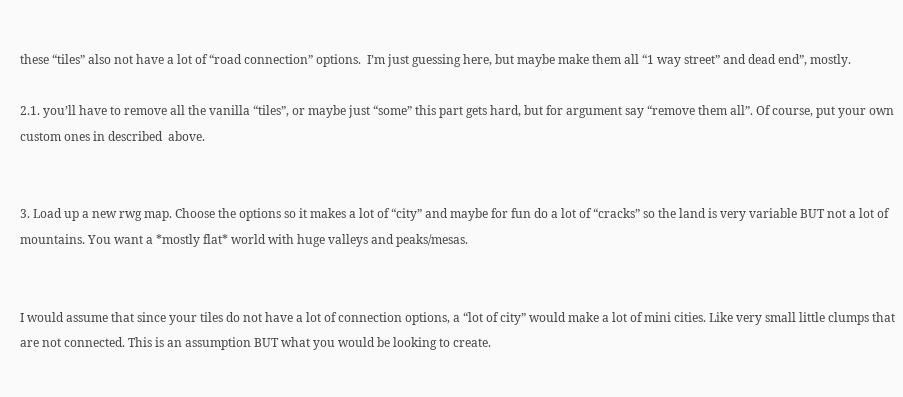these “tiles” also not have a lot of “road connection” options.  I’m just guessing here, but maybe make them all “1 way street” and dead end”, mostly.

2.1. you’ll have to remove all the vanilla “tiles”, or maybe just “some” this part gets hard, but for argument say “remove them all”. Of course, put your own custom ones in described  above.


3. Load up a new rwg map. Choose the options so it makes a lot of “city” and maybe for fun do a lot of “cracks” so the land is very variable BUT not a lot of mountains. You want a *mostly flat* world with huge valleys and peaks/mesas.


I would assume that since your tiles do not have a lot of connection options, a “lot of city” would make a lot of mini cities. Like very small little clumps that are not connected. This is an assumption BUT what you would be looking to create.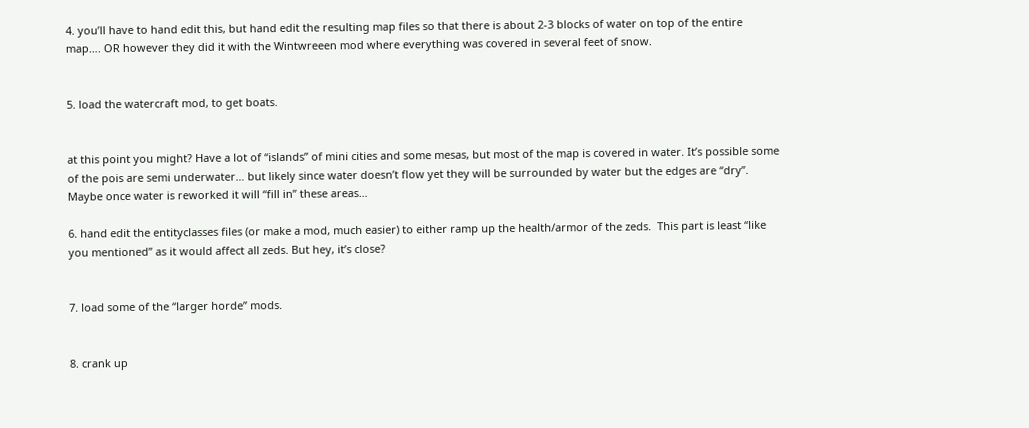4. you’ll have to hand edit this, but hand edit the resulting map files so that there is about 2-3 blocks of water on top of the entire map…. OR however they did it with the Wintwreeen mod where everything was covered in several feet of snow.


5. load the watercraft mod, to get boats.


at this point you might? Have a lot of “islands” of mini cities and some mesas, but most of the map is covered in water. It’s possible some of the pois are semi underwater… but likely since water doesn’t flow yet they will be surrounded by water but the edges are “dry”. Maybe once water is reworked it will “fill in” these areas…

6. hand edit the entityclasses files (or make a mod, much easier) to either ramp up the health/armor of the zeds.  This part is least “like you mentioned” as it would affect all zeds. But hey, it’s close?


7. load some of the “larger horde” mods.


8. crank up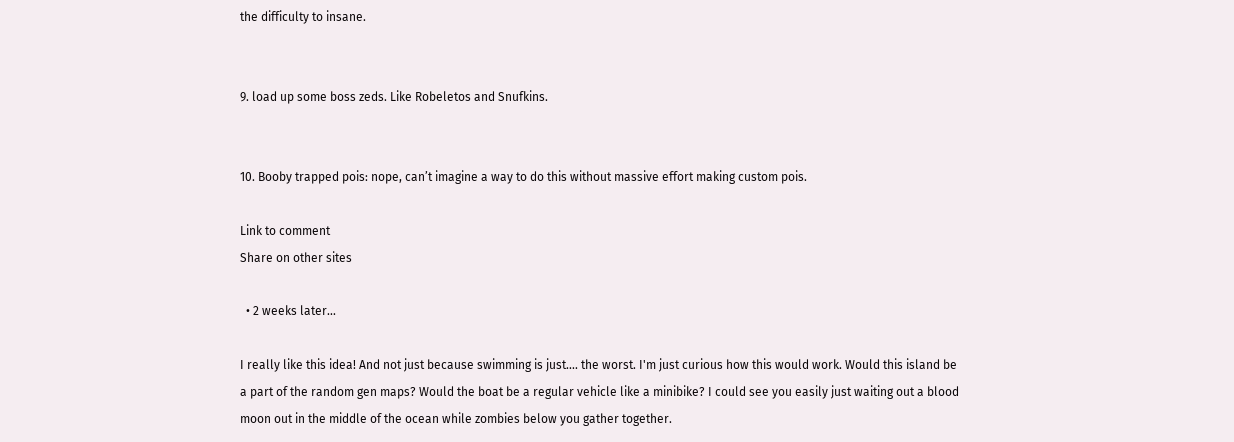the difficulty to insane.


9. load up some boss zeds. Like Robeletos and Snufkins.


10. Booby trapped pois: nope, can’t imagine a way to do this without massive effort making custom pois.

Link to comment
Share on other sites

  • 2 weeks later...

I really like this idea! And not just because swimming is just.... the worst. I'm just curious how this would work. Would this island be a part of the random gen maps? Would the boat be a regular vehicle like a minibike? I could see you easily just waiting out a blood moon out in the middle of the ocean while zombies below you gather together.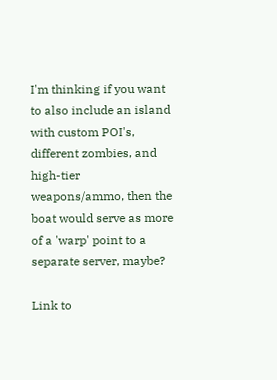I'm thinking if you want to also include an island with custom POI's, different zombies, and high-tier weapons/ammo, then the boat would serve as more of a 'warp' point to a separate server, maybe?

Link to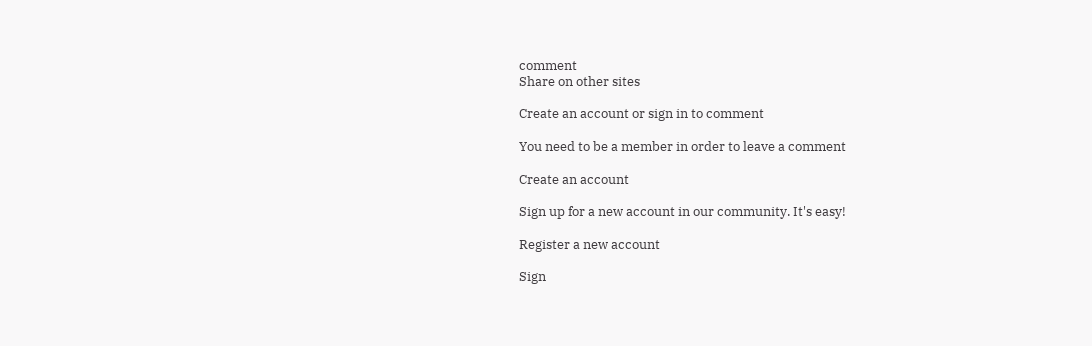comment
Share on other sites

Create an account or sign in to comment

You need to be a member in order to leave a comment

Create an account

Sign up for a new account in our community. It's easy!

Register a new account

Sign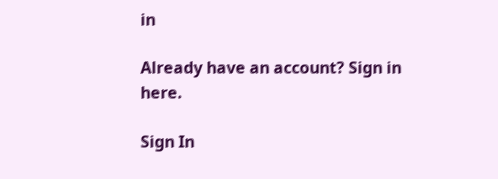in

Already have an account? Sign in here.

Sign In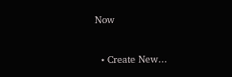Now

  • Create New...